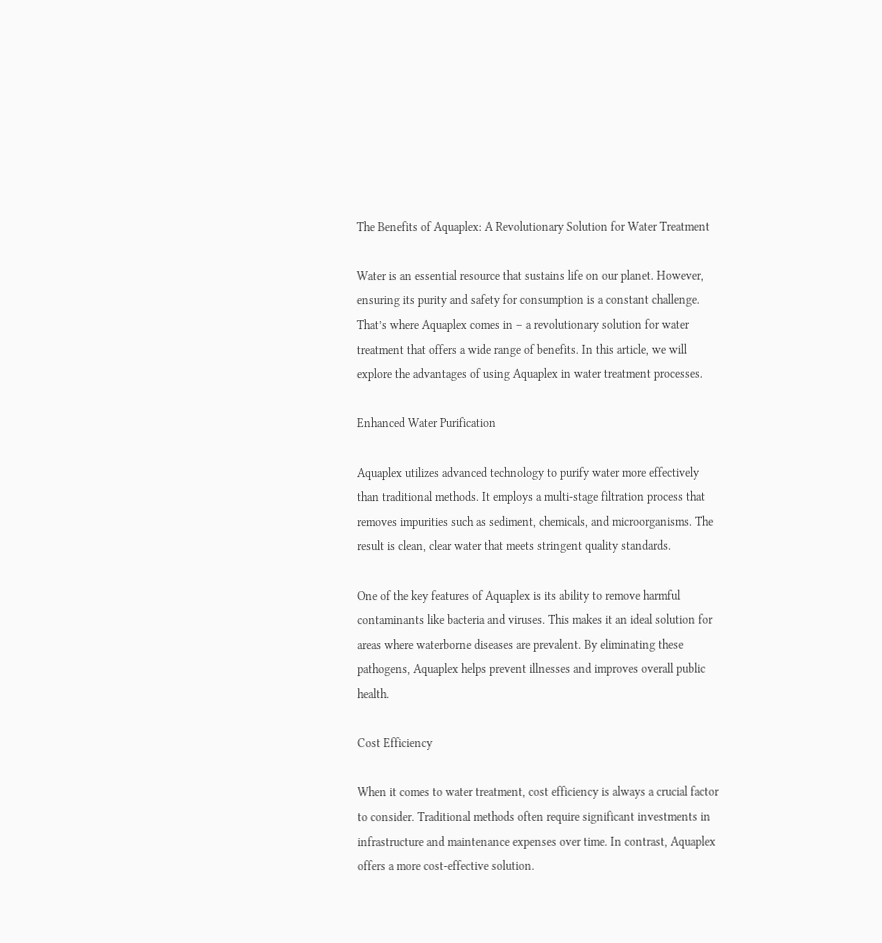The Benefits of Aquaplex: A Revolutionary Solution for Water Treatment

Water is an essential resource that sustains life on our planet. However, ensuring its purity and safety for consumption is a constant challenge. That’s where Aquaplex comes in – a revolutionary solution for water treatment that offers a wide range of benefits. In this article, we will explore the advantages of using Aquaplex in water treatment processes.

Enhanced Water Purification

Aquaplex utilizes advanced technology to purify water more effectively than traditional methods. It employs a multi-stage filtration process that removes impurities such as sediment, chemicals, and microorganisms. The result is clean, clear water that meets stringent quality standards.

One of the key features of Aquaplex is its ability to remove harmful contaminants like bacteria and viruses. This makes it an ideal solution for areas where waterborne diseases are prevalent. By eliminating these pathogens, Aquaplex helps prevent illnesses and improves overall public health.

Cost Efficiency

When it comes to water treatment, cost efficiency is always a crucial factor to consider. Traditional methods often require significant investments in infrastructure and maintenance expenses over time. In contrast, Aquaplex offers a more cost-effective solution.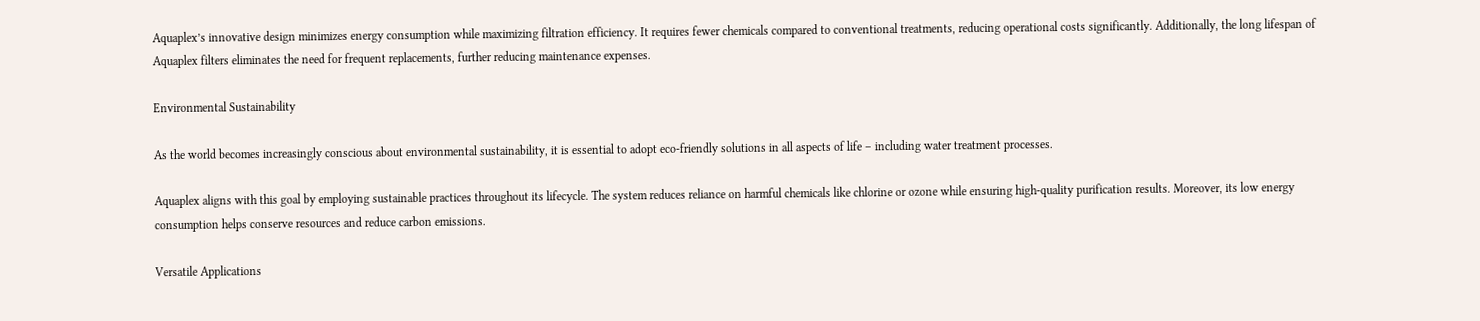Aquaplex’s innovative design minimizes energy consumption while maximizing filtration efficiency. It requires fewer chemicals compared to conventional treatments, reducing operational costs significantly. Additionally, the long lifespan of Aquaplex filters eliminates the need for frequent replacements, further reducing maintenance expenses.

Environmental Sustainability

As the world becomes increasingly conscious about environmental sustainability, it is essential to adopt eco-friendly solutions in all aspects of life – including water treatment processes.

Aquaplex aligns with this goal by employing sustainable practices throughout its lifecycle. The system reduces reliance on harmful chemicals like chlorine or ozone while ensuring high-quality purification results. Moreover, its low energy consumption helps conserve resources and reduce carbon emissions.

Versatile Applications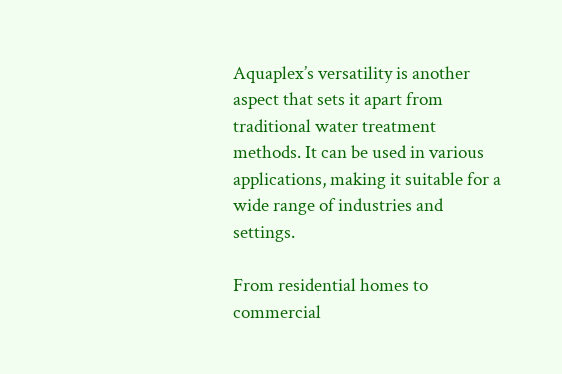Aquaplex’s versatility is another aspect that sets it apart from traditional water treatment methods. It can be used in various applications, making it suitable for a wide range of industries and settings.

From residential homes to commercial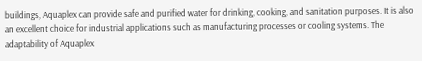buildings, Aquaplex can provide safe and purified water for drinking, cooking, and sanitation purposes. It is also an excellent choice for industrial applications such as manufacturing processes or cooling systems. The adaptability of Aquaplex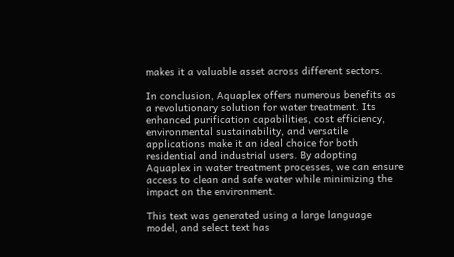makes it a valuable asset across different sectors.

In conclusion, Aquaplex offers numerous benefits as a revolutionary solution for water treatment. Its enhanced purification capabilities, cost efficiency, environmental sustainability, and versatile applications make it an ideal choice for both residential and industrial users. By adopting Aquaplex in water treatment processes, we can ensure access to clean and safe water while minimizing the impact on the environment.

This text was generated using a large language model, and select text has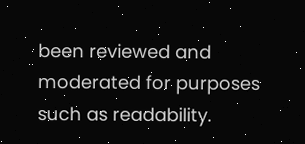been reviewed and moderated for purposes such as readability.